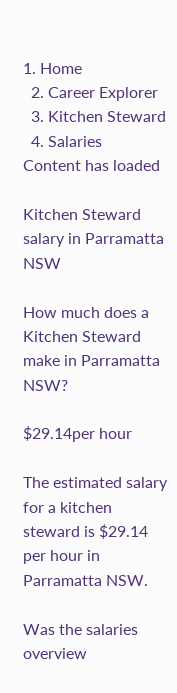1. Home
  2. Career Explorer
  3. Kitchen Steward
  4. Salaries
Content has loaded

Kitchen Steward salary in Parramatta NSW

How much does a Kitchen Steward make in Parramatta NSW?

$29.14per hour

The estimated salary for a kitchen steward is $29.14 per hour in Parramatta NSW.

Was the salaries overview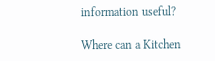information useful?

Where can a Kitchen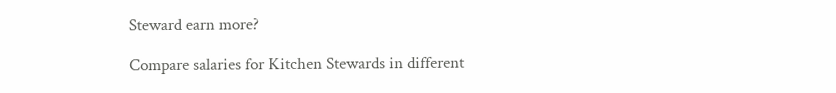Steward earn more?

Compare salaries for Kitchen Stewards in different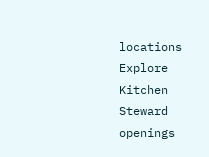locations
Explore Kitchen Steward openings